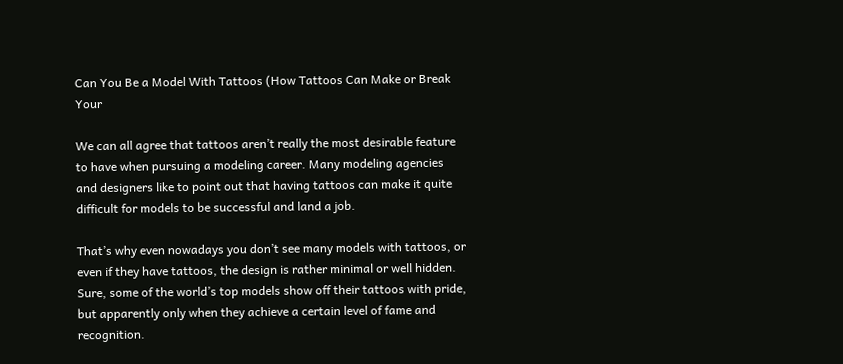Can You Be a Model With Tattoos (How Tattoos Can Make or Break Your

We can all agree that tattoos aren’t really the most desirable feature to have when pursuing a modeling career. Many modeling agencies and designers like to point out that having tattoos can make it quite difficult for models to be successful and land a job.

That’s why even nowadays you don’t see many models with tattoos, or even if they have tattoos, the design is rather minimal or well hidden. Sure, some of the world’s top models show off their tattoos with pride, but apparently only when they achieve a certain level of fame and recognition.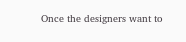Once the designers want to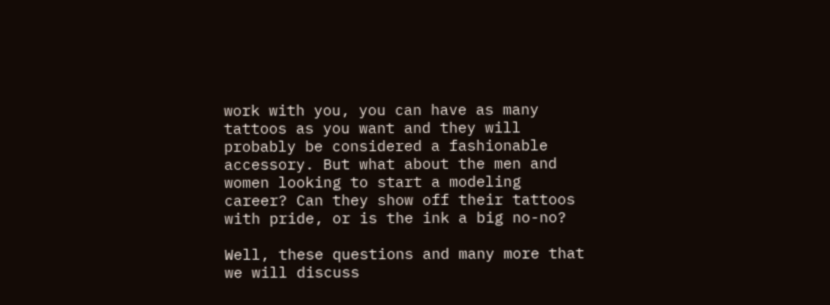work with you, you can have as many tattoos as you want and they will probably be considered a fashionable accessory. But what about the men and women looking to start a modeling career? Can they show off their tattoos with pride, or is the ink a big no-no?

Well, these questions and many more that we will discuss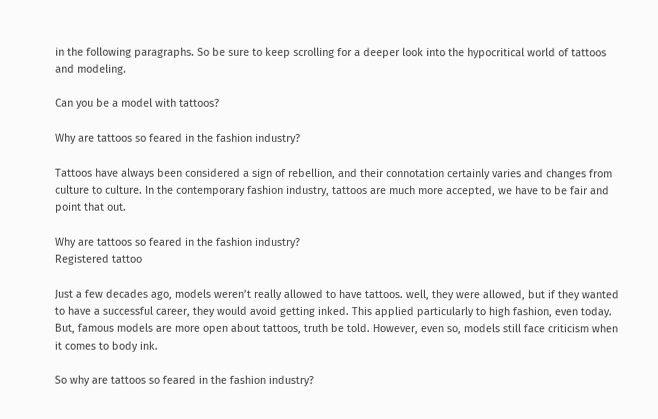in the following paragraphs. So be sure to keep scrolling for a deeper look into the hypocritical world of tattoos and modeling.

Can you be a model with tattoos?

Why are tattoos so feared in the fashion industry?

Tattoos have always been considered a sign of rebellion, and their connotation certainly varies and changes from culture to culture. In the contemporary fashion industry, tattoos are much more accepted, we have to be fair and point that out.

Why are tattoos so feared in the fashion industry?
Registered tattoo

Just a few decades ago, models weren’t really allowed to have tattoos. well, they were allowed, but if they wanted to have a successful career, they would avoid getting inked. This applied particularly to high fashion, even today. But, famous models are more open about tattoos, truth be told. However, even so, models still face criticism when it comes to body ink.

So why are tattoos so feared in the fashion industry?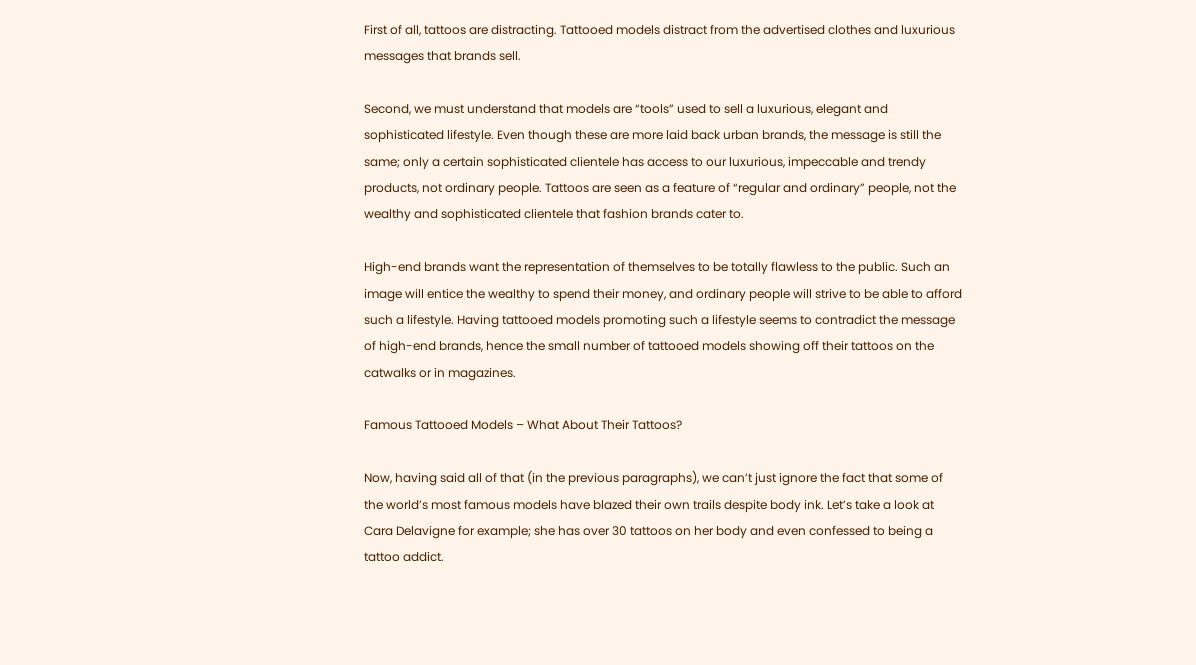First of all, tattoos are distracting. Tattooed models distract from the advertised clothes and luxurious messages that brands sell.

Second, we must understand that models are “tools” used to sell a luxurious, elegant and sophisticated lifestyle. Even though these are more laid back urban brands, the message is still the same; only a certain sophisticated clientele has access to our luxurious, impeccable and trendy products, not ordinary people. Tattoos are seen as a feature of “regular and ordinary” people, not the wealthy and sophisticated clientele that fashion brands cater to.

High-end brands want the representation of themselves to be totally flawless to the public. Such an image will entice the wealthy to spend their money, and ordinary people will strive to be able to afford such a lifestyle. Having tattooed models promoting such a lifestyle seems to contradict the message of high-end brands, hence the small number of tattooed models showing off their tattoos on the catwalks or in magazines.

Famous Tattooed Models – What About Their Tattoos?

Now, having said all of that (in the previous paragraphs), we can’t just ignore the fact that some of the world’s most famous models have blazed their own trails despite body ink. Let’s take a look at Cara Delavigne for example; she has over 30 tattoos on her body and even confessed to being a tattoo addict.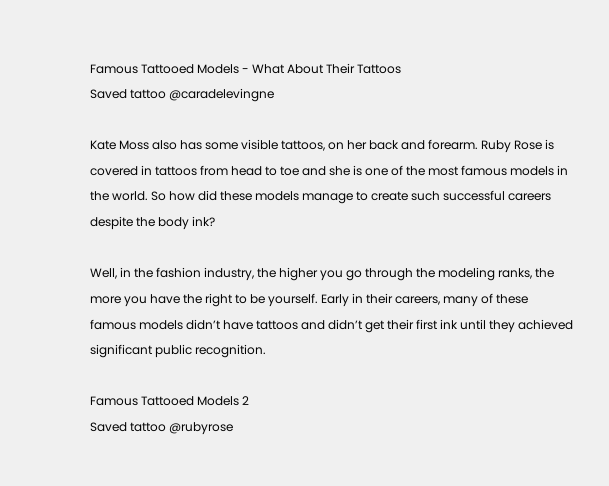Famous Tattooed Models - What About Their Tattoos
Saved tattoo @caradelevingne

Kate Moss also has some visible tattoos, on her back and forearm. Ruby Rose is covered in tattoos from head to toe and she is one of the most famous models in the world. So how did these models manage to create such successful careers despite the body ink?

Well, in the fashion industry, the higher you go through the modeling ranks, the more you have the right to be yourself. Early in their careers, many of these famous models didn’t have tattoos and didn’t get their first ink until they achieved significant public recognition.

Famous Tattooed Models 2
Saved tattoo @rubyrose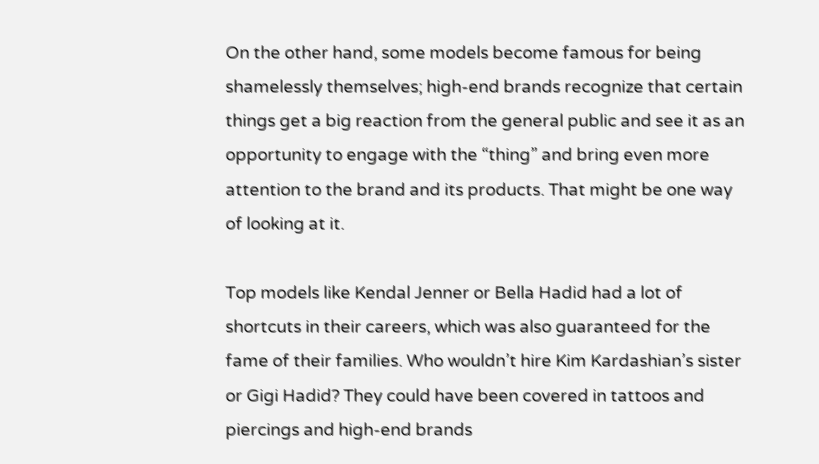On the other hand, some models become famous for being shamelessly themselves; high-end brands recognize that certain things get a big reaction from the general public and see it as an opportunity to engage with the “thing” and bring even more attention to the brand and its products. That might be one way of looking at it.

Top models like Kendal Jenner or Bella Hadid had a lot of shortcuts in their careers, which was also guaranteed for the fame of their families. Who wouldn’t hire Kim Kardashian’s sister or Gigi Hadid? They could have been covered in tattoos and piercings and high-end brands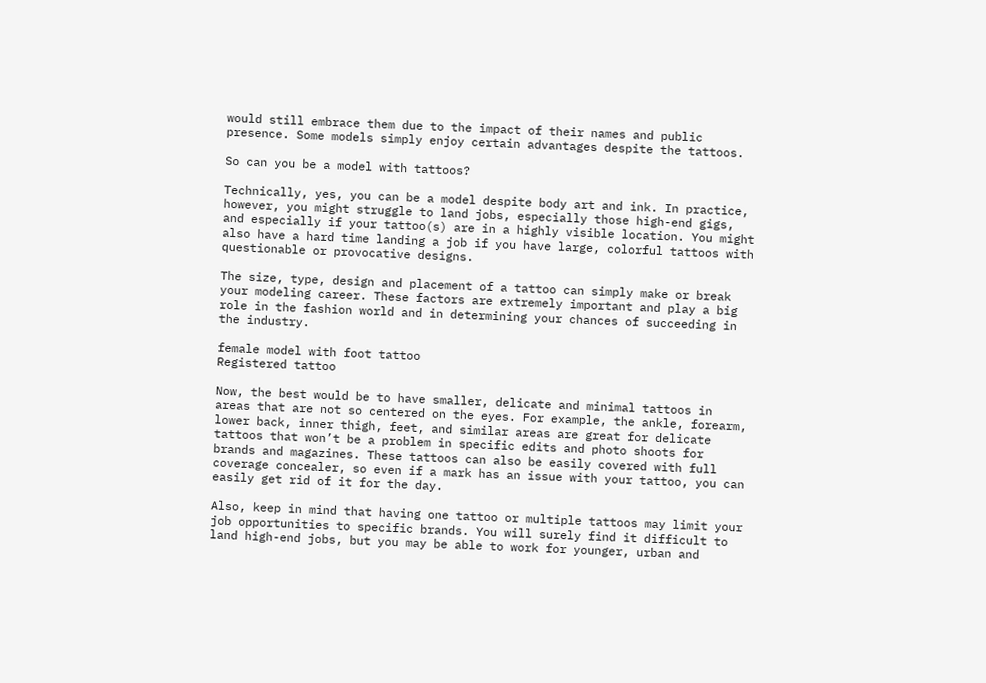would still embrace them due to the impact of their names and public presence. Some models simply enjoy certain advantages despite the tattoos.

So can you be a model with tattoos?

Technically, yes, you can be a model despite body art and ink. In practice, however, you might struggle to land jobs, especially those high-end gigs, and especially if your tattoo(s) are in a highly visible location. You might also have a hard time landing a job if you have large, colorful tattoos with questionable or provocative designs.

The size, type, design and placement of a tattoo can simply make or break your modeling career. These factors are extremely important and play a big role in the fashion world and in determining your chances of succeeding in the industry.

female model with foot tattoo
Registered tattoo

Now, the best would be to have smaller, delicate and minimal tattoos in areas that are not so centered on the eyes. For example, the ankle, forearm, lower back, inner thigh, feet, and similar areas are great for delicate tattoos that won’t be a problem in specific edits and photo shoots for brands and magazines. These tattoos can also be easily covered with full coverage concealer, so even if a mark has an issue with your tattoo, you can easily get rid of it for the day.

Also, keep in mind that having one tattoo or multiple tattoos may limit your job opportunities to specific brands. You will surely find it difficult to land high-end jobs, but you may be able to work for younger, urban and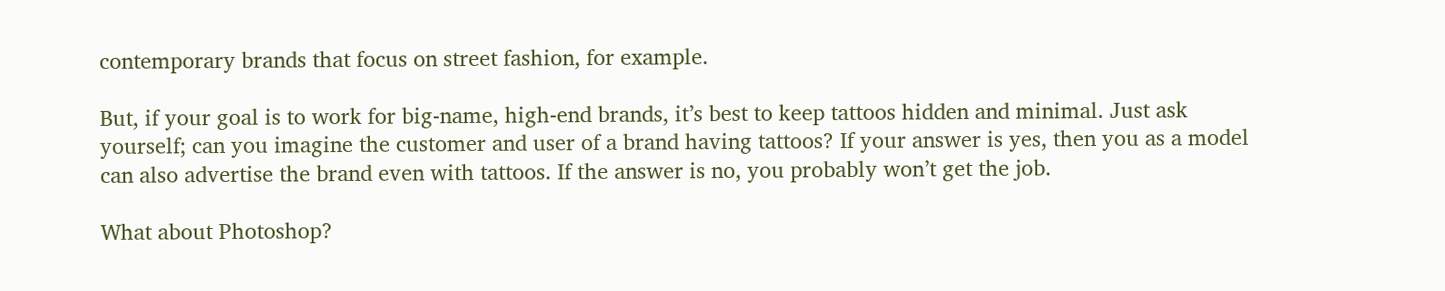contemporary brands that focus on street fashion, for example.

But, if your goal is to work for big-name, high-end brands, it’s best to keep tattoos hidden and minimal. Just ask yourself; can you imagine the customer and user of a brand having tattoos? If your answer is yes, then you as a model can also advertise the brand even with tattoos. If the answer is no, you probably won’t get the job.

What about Photoshop?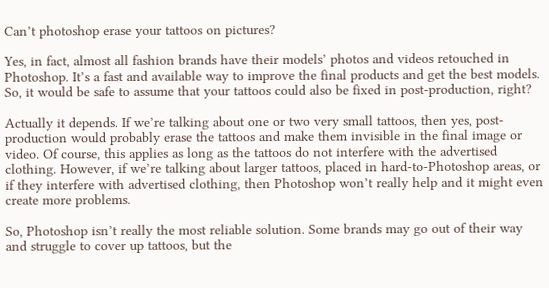Can’t photoshop erase your tattoos on pictures?

Yes, in fact, almost all fashion brands have their models’ photos and videos retouched in Photoshop. It’s a fast and available way to improve the final products and get the best models. So, it would be safe to assume that your tattoos could also be fixed in post-production, right?

Actually it depends. If we’re talking about one or two very small tattoos, then yes, post-production would probably erase the tattoos and make them invisible in the final image or video. Of course, this applies as long as the tattoos do not interfere with the advertised clothing. However, if we’re talking about larger tattoos, placed in hard-to-Photoshop areas, or if they interfere with advertised clothing, then Photoshop won’t really help and it might even create more problems.

So, Photoshop isn’t really the most reliable solution. Some brands may go out of their way and struggle to cover up tattoos, but the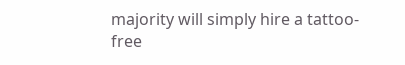majority will simply hire a tattoo-free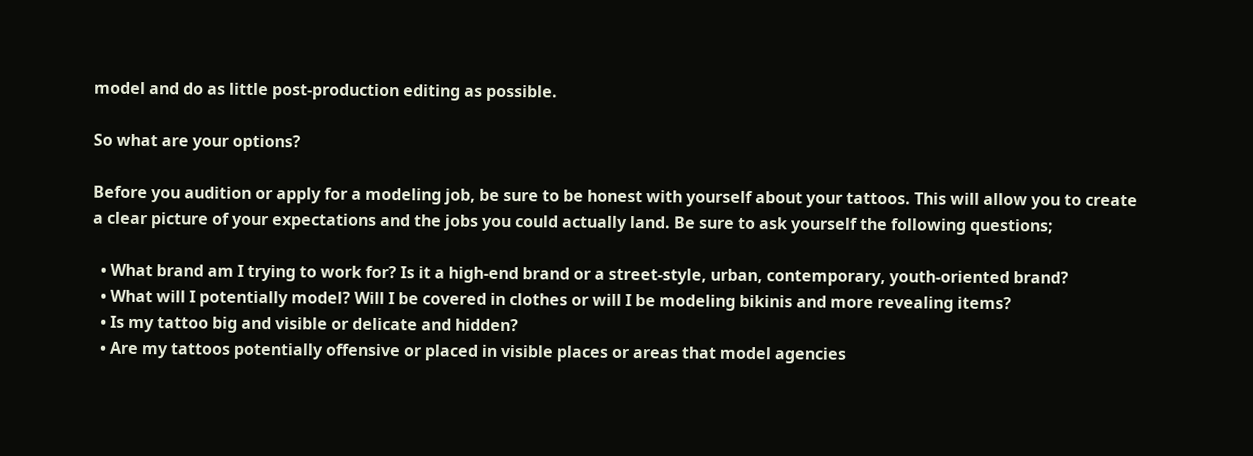model and do as little post-production editing as possible.

So what are your options?

Before you audition or apply for a modeling job, be sure to be honest with yourself about your tattoos. This will allow you to create a clear picture of your expectations and the jobs you could actually land. Be sure to ask yourself the following questions;

  • What brand am I trying to work for? Is it a high-end brand or a street-style, urban, contemporary, youth-oriented brand?
  • What will I potentially model? Will I be covered in clothes or will I be modeling bikinis and more revealing items?
  • Is my tattoo big and visible or delicate and hidden?
  • Are my tattoos potentially offensive or placed in visible places or areas that model agencies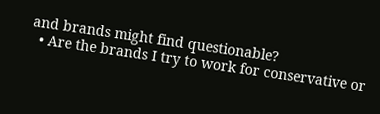and brands might find questionable?
  • Are the brands I try to work for conservative or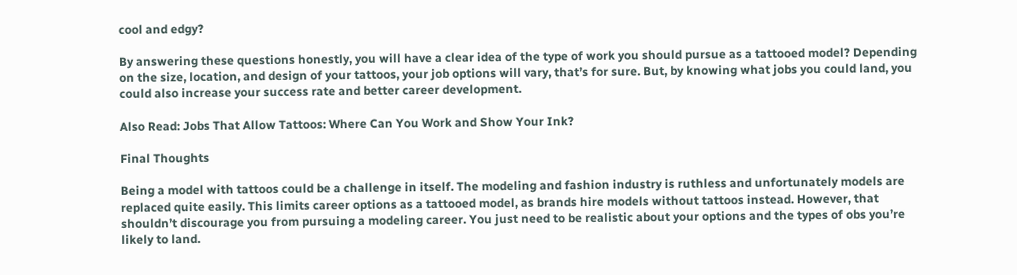cool and edgy?

By answering these questions honestly, you will have a clear idea of the type of work you should pursue as a tattooed model? Depending on the size, location, and design of your tattoos, your job options will vary, that’s for sure. But, by knowing what jobs you could land, you could also increase your success rate and better career development.

Also Read: Jobs That Allow Tattoos: Where Can You Work and Show Your Ink?

Final Thoughts

Being a model with tattoos could be a challenge in itself. The modeling and fashion industry is ruthless and unfortunately models are replaced quite easily. This limits career options as a tattooed model, as brands hire models without tattoos instead. However, that shouldn’t discourage you from pursuing a modeling career. You just need to be realistic about your options and the types of obs you’re likely to land.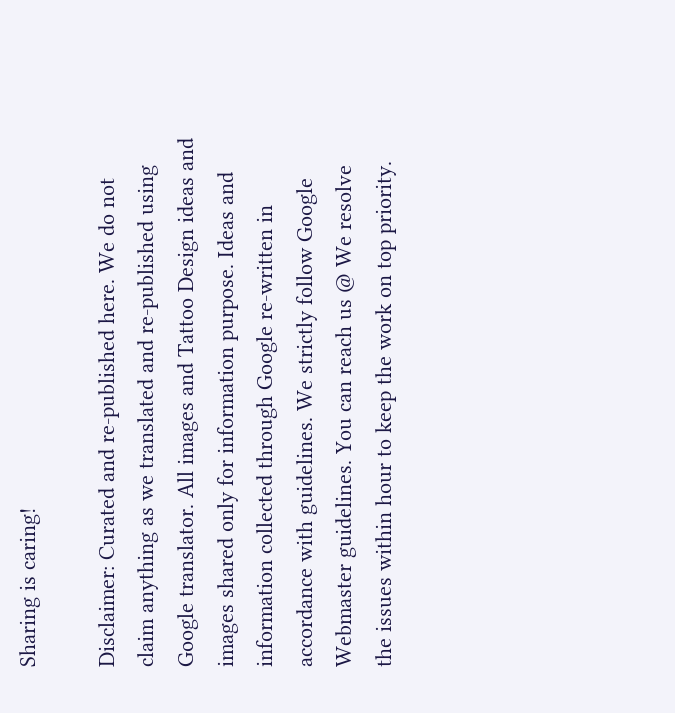Sharing is caring!

Disclaimer: Curated and re-published here. We do not claim anything as we translated and re-published using Google translator. All images and Tattoo Design ideas and images shared only for information purpose. Ideas and information collected through Google re-written in accordance with guidelines. We strictly follow Google Webmaster guidelines. You can reach us @ We resolve the issues within hour to keep the work on top priority.